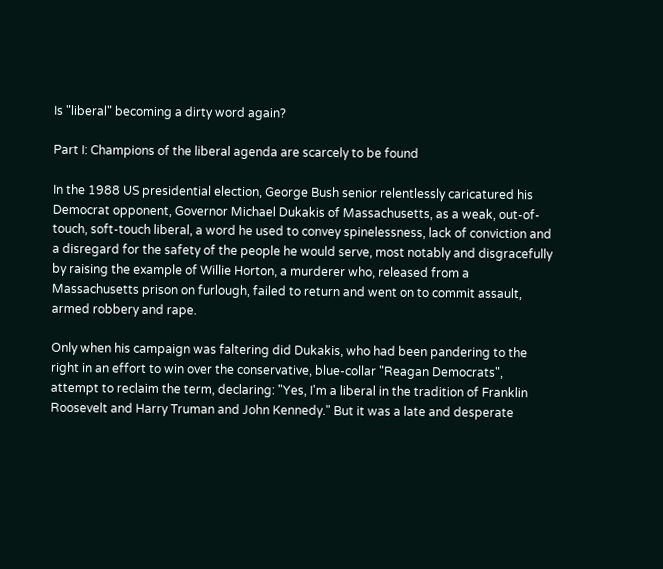Is "liberal" becoming a dirty word again?

Part I: Champions of the liberal agenda are scarcely to be found

In the 1988 US presidential election, George Bush senior relentlessly caricatured his Democrat opponent, Governor Michael Dukakis of Massachusetts, as a weak, out-of-touch, soft-touch liberal, a word he used to convey spinelessness, lack of conviction and a disregard for the safety of the people he would serve, most notably and disgracefully by raising the example of Willie Horton, a murderer who, released from a Massachusetts prison on furlough, failed to return and went on to commit assault, armed robbery and rape.

Only when his campaign was faltering did Dukakis, who had been pandering to the right in an effort to win over the conservative, blue-collar "Reagan Democrats", attempt to reclaim the term, declaring: "Yes, I'm a liberal in the tradition of Franklin Roosevelt and Harry Truman and John Kennedy." But it was a late and desperate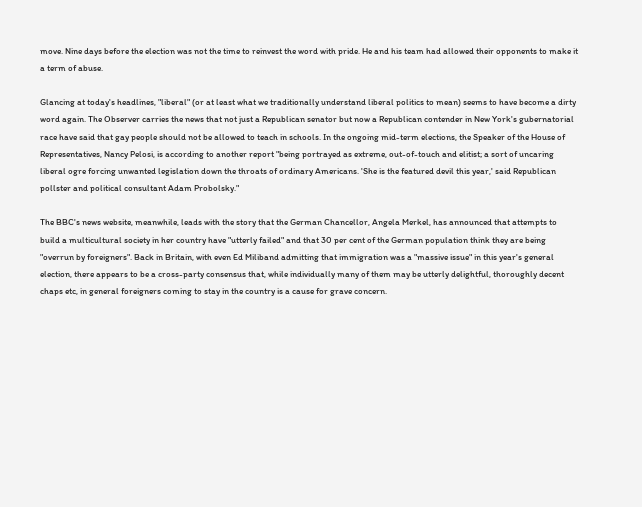move. Nine days before the election was not the time to reinvest the word with pride. He and his team had allowed their opponents to make it a term of abuse.

Glancing at today's headlines, "liberal" (or at least what we traditionally understand liberal politics to mean) seems to have become a dirty word again. The Observer carries the news that not just a Republican senator but now a Republican contender in New York's gubernatorial race have said that gay people should not be allowed to teach in schools. In the ongoing mid-term elections, the Speaker of the House of Representatives, Nancy Pelosi, is according to another report "being portrayed as extreme, out-of-touch and elitist; a sort of uncaring liberal ogre forcing unwanted legislation down the throats of ordinary Americans. 'She is the featured devil this year,' said Republican pollster and political consultant Adam Probolsky."

The BBC's news website, meanwhile, leads with the story that the German Chancellor, Angela Merkel, has announced that attempts to build a multicultural society in her country have "utterly failed" and that 30 per cent of the German population think they are being "overrun by foreigners". Back in Britain, with even Ed Miliband admitting that immigration was a "massive issue" in this year's general election, there appears to be a cross-party consensus that, while individually many of them may be utterly delightful, thoroughly decent chaps etc, in general foreigners coming to stay in the country is a cause for grave concern.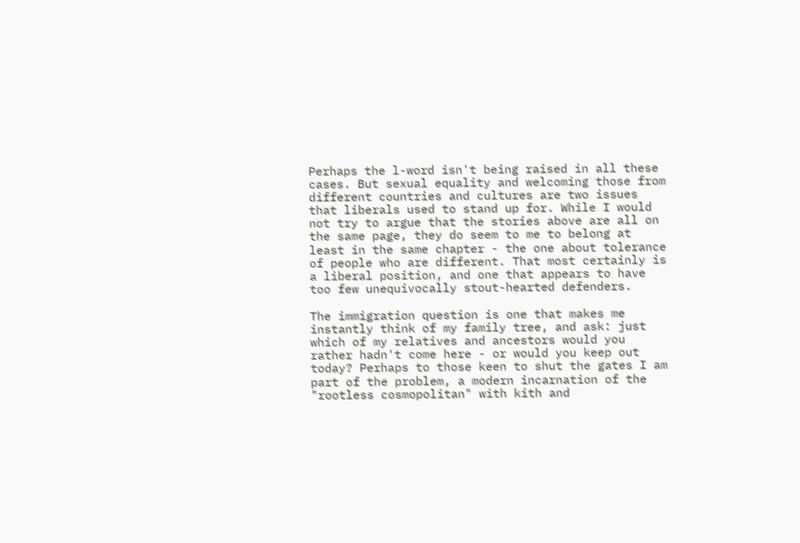Perhaps the l-word isn't being raised in all these cases. But sexual equality and welcoming those from different countries and cultures are two issues that liberals used to stand up for. While I would not try to argue that the stories above are all on the same page, they do seem to me to belong at least in the same chapter - the one about tolerance of people who are different. That most certainly is a liberal position, and one that appears to have too few unequivocally stout-hearted defenders.

The immigration question is one that makes me instantly think of my family tree, and ask: just which of my relatives and ancestors would you rather hadn't come here - or would you keep out today? Perhaps to those keen to shut the gates I am part of the problem, a modern incarnation of the "rootless cosmopolitan" with kith and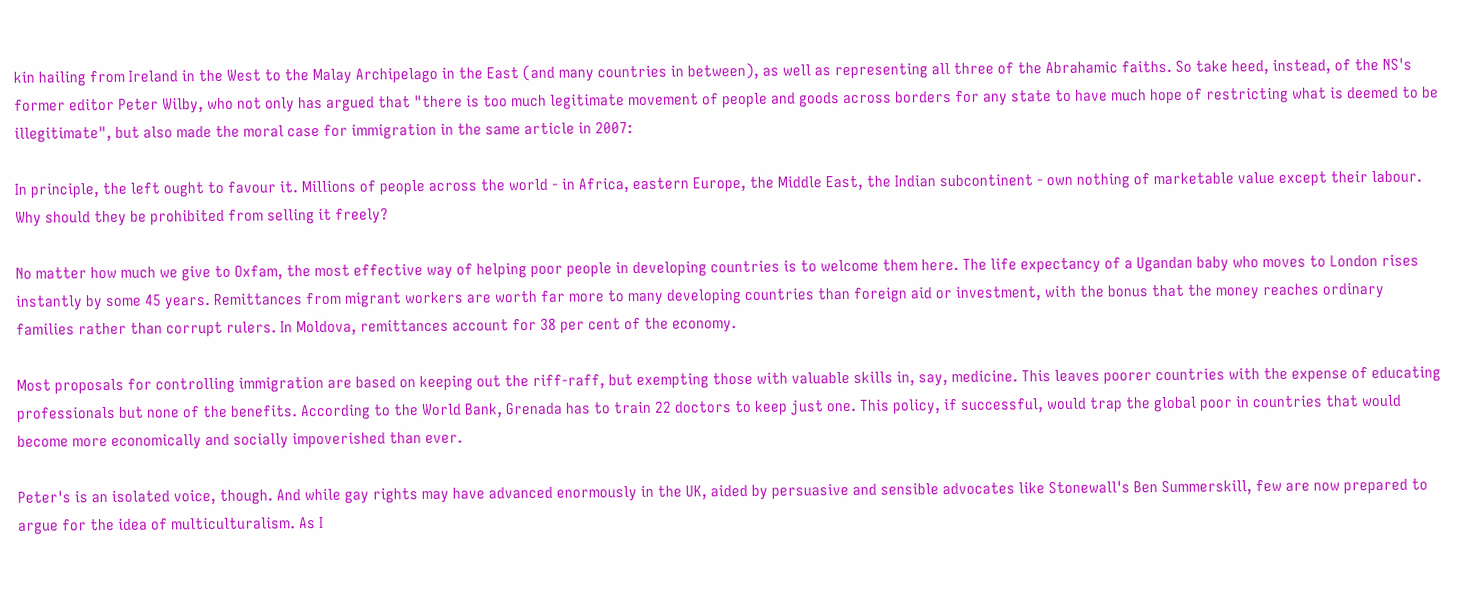kin hailing from Ireland in the West to the Malay Archipelago in the East (and many countries in between), as well as representing all three of the Abrahamic faiths. So take heed, instead, of the NS's former editor Peter Wilby, who not only has argued that "there is too much legitimate movement of people and goods across borders for any state to have much hope of restricting what is deemed to be illegitimate", but also made the moral case for immigration in the same article in 2007:

In principle, the left ought to favour it. Millions of people across the world - in Africa, eastern Europe, the Middle East, the Indian subcontinent - own nothing of marketable value except their labour. Why should they be prohibited from selling it freely?

No matter how much we give to Oxfam, the most effective way of helping poor people in developing countries is to welcome them here. The life expectancy of a Ugandan baby who moves to London rises instantly by some 45 years. Remittances from migrant workers are worth far more to many developing countries than foreign aid or investment, with the bonus that the money reaches ordinary families rather than corrupt rulers. In Moldova, remittances account for 38 per cent of the economy.

Most proposals for controlling immigration are based on keeping out the riff-raff, but exempting those with valuable skills in, say, medicine. This leaves poorer countries with the expense of educating professionals but none of the benefits. According to the World Bank, Grenada has to train 22 doctors to keep just one. This policy, if successful, would trap the global poor in countries that would become more economically and socially impoverished than ever.

Peter's is an isolated voice, though. And while gay rights may have advanced enormously in the UK, aided by persuasive and sensible advocates like Stonewall's Ben Summerskill, few are now prepared to argue for the idea of multiculturalism. As I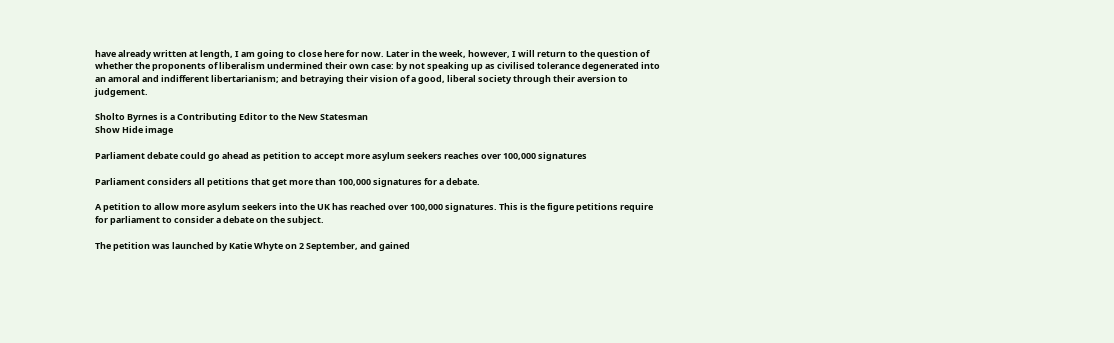have already written at length, I am going to close here for now. Later in the week, however, I will return to the question of whether the proponents of liberalism undermined their own case: by not speaking up as civilised tolerance degenerated into an amoral and indifferent libertarianism; and betraying their vision of a good, liberal society through their aversion to judgement.

Sholto Byrnes is a Contributing Editor to the New Statesman
Show Hide image

Parliament debate could go ahead as petition to accept more asylum seekers reaches over 100,000 signatures

Parliament considers all petitions that get more than 100,000 signatures for a debate.

A petition to allow more asylum seekers into the UK has reached over 100,000 signatures. This is the figure petitions require for parliament to consider a debate on the subject.

The petition was launched by Katie Whyte on 2 September, and gained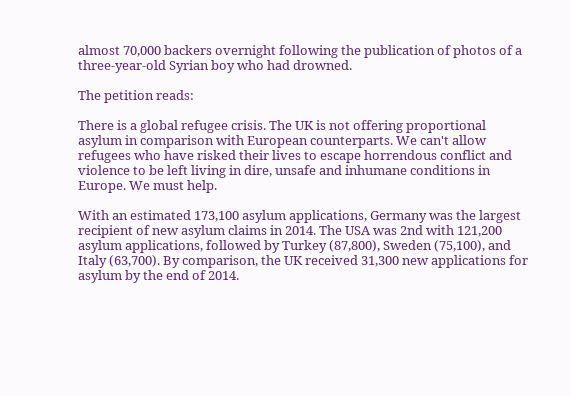almost 70,000 backers overnight following the publication of photos of a three-year-old Syrian boy who had drowned.

The petition reads:

There is a global refugee crisis. The UK is not offering proportional asylum in comparison with European counterparts. We can't allow refugees who have risked their lives to escape horrendous conflict and violence to be left living in dire, unsafe and inhumane conditions in Europe. We must help.

With an estimated 173,100 asylum applications, Germany was the largest recipient of new asylum claims in 2014. The USA was 2nd with 121,200 asylum applications, followed by Turkey (87,800), Sweden (75,100), and Italy (63,700). By comparison, the UK received 31,300 new applications for asylum by the end of 2014.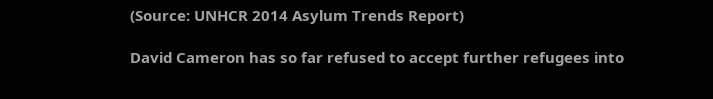(Source: UNHCR 2014 Asylum Trends Report)

David Cameron has so far refused to accept further refugees into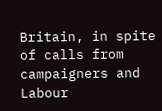Britain, in spite of calls from campaigners and Labour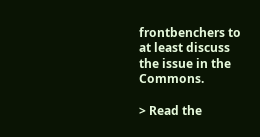frontbenchers to at least discuss the issue in the Commons.

> Read the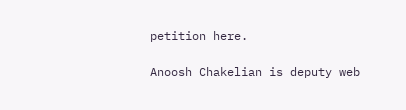petition here.

Anoosh Chakelian is deputy web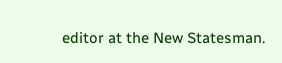editor at the New Statesman.